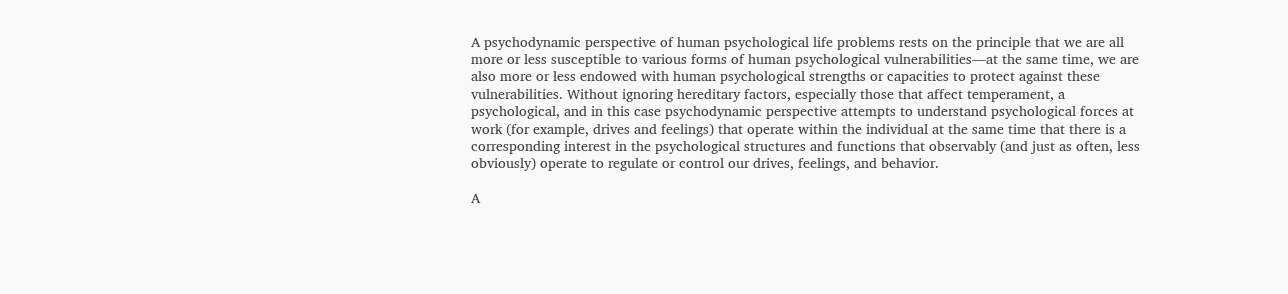A psychodynamic perspective of human psychological life problems rests on the principle that we are all more or less susceptible to various forms of human psychological vulnerabilities—at the same time, we are also more or less endowed with human psychological strengths or capacities to protect against these vulnerabilities. Without ignoring hereditary factors, especially those that affect temperament, a psychological, and in this case psychodynamic perspective attempts to understand psychological forces at work (for example, drives and feelings) that operate within the individual at the same time that there is a corresponding interest in the psychological structures and functions that observably (and just as often, less obviously) operate to regulate or control our drives, feelings, and behavior.

A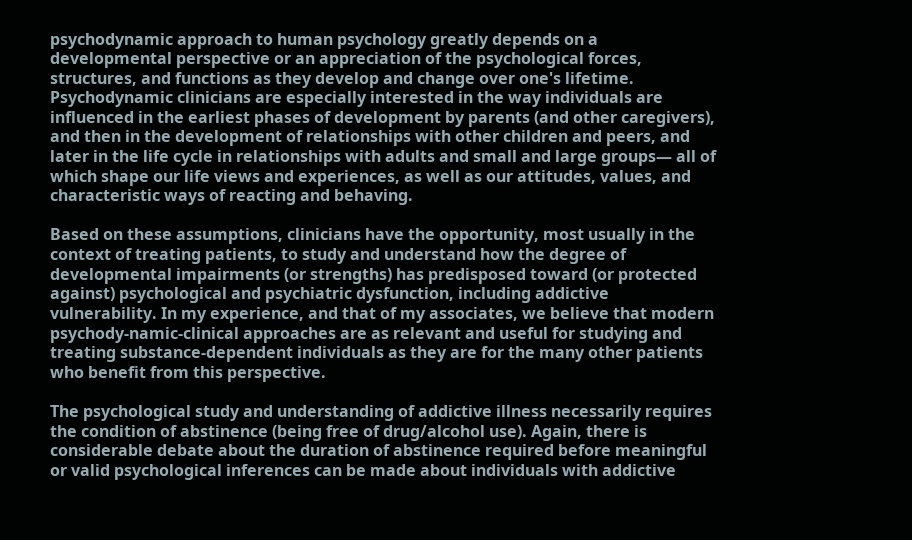psychodynamic approach to human psychology greatly depends on a developmental perspective or an appreciation of the psychological forces, structures, and functions as they develop and change over one's lifetime. Psychodynamic clinicians are especially interested in the way individuals are influenced in the earliest phases of development by parents (and other caregivers), and then in the development of relationships with other children and peers, and later in the life cycle in relationships with adults and small and large groups— all of which shape our life views and experiences, as well as our attitudes, values, and characteristic ways of reacting and behaving.

Based on these assumptions, clinicians have the opportunity, most usually in the context of treating patients, to study and understand how the degree of developmental impairments (or strengths) has predisposed toward (or protected against) psychological and psychiatric dysfunction, including addictive vulnerability. In my experience, and that of my associates, we believe that modern psychody-namic-clinical approaches are as relevant and useful for studying and treating substance-dependent individuals as they are for the many other patients who benefit from this perspective.

The psychological study and understanding of addictive illness necessarily requires the condition of abstinence (being free of drug/alcohol use). Again, there is considerable debate about the duration of abstinence required before meaningful or valid psychological inferences can be made about individuals with addictive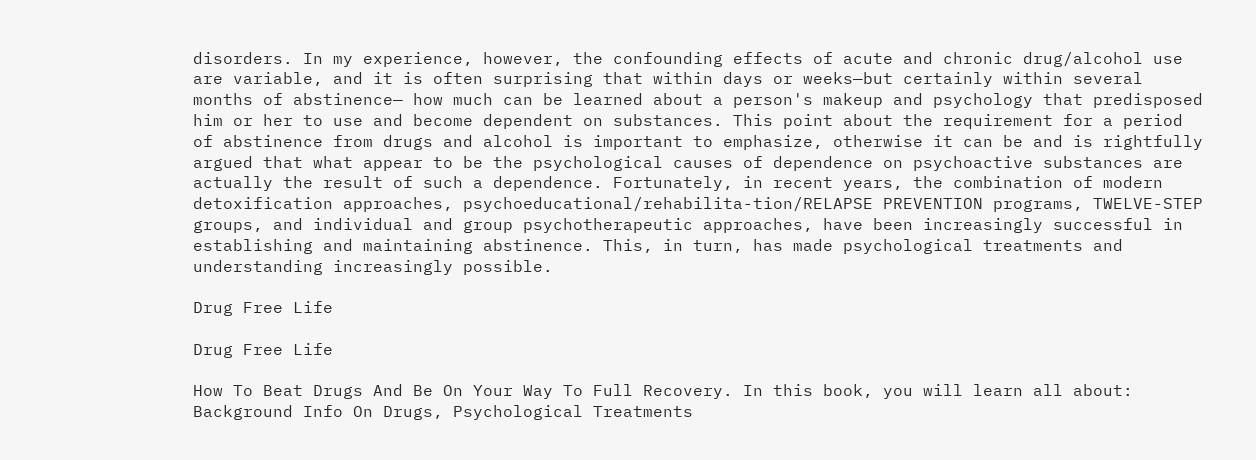disorders. In my experience, however, the confounding effects of acute and chronic drug/alcohol use are variable, and it is often surprising that within days or weeks—but certainly within several months of abstinence— how much can be learned about a person's makeup and psychology that predisposed him or her to use and become dependent on substances. This point about the requirement for a period of abstinence from drugs and alcohol is important to emphasize, otherwise it can be and is rightfully argued that what appear to be the psychological causes of dependence on psychoactive substances are actually the result of such a dependence. Fortunately, in recent years, the combination of modern detoxification approaches, psychoeducational/rehabilita-tion/RELAPSE PREVENTION programs, TWELVE-STEP groups, and individual and group psychotherapeutic approaches, have been increasingly successful in establishing and maintaining abstinence. This, in turn, has made psychological treatments and understanding increasingly possible.

Drug Free Life

Drug Free Life

How To Beat Drugs And Be On Your Way To Full Recovery. In this book, you will learn all about: Background Info On Drugs, Psychological Treatments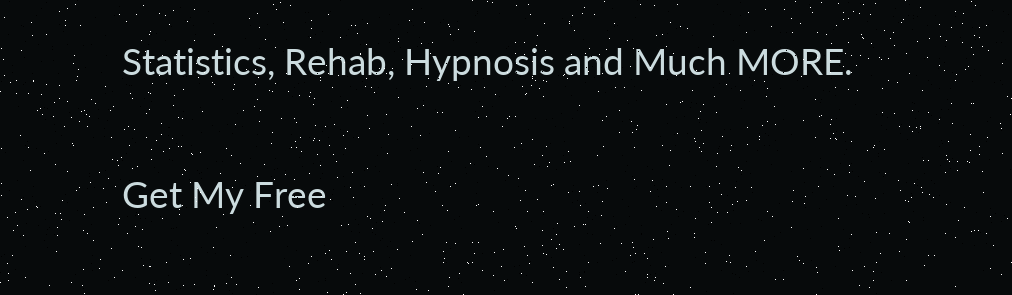Statistics, Rehab, Hypnosis and Much MORE.

Get My Free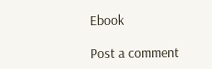Ebook

Post a comment